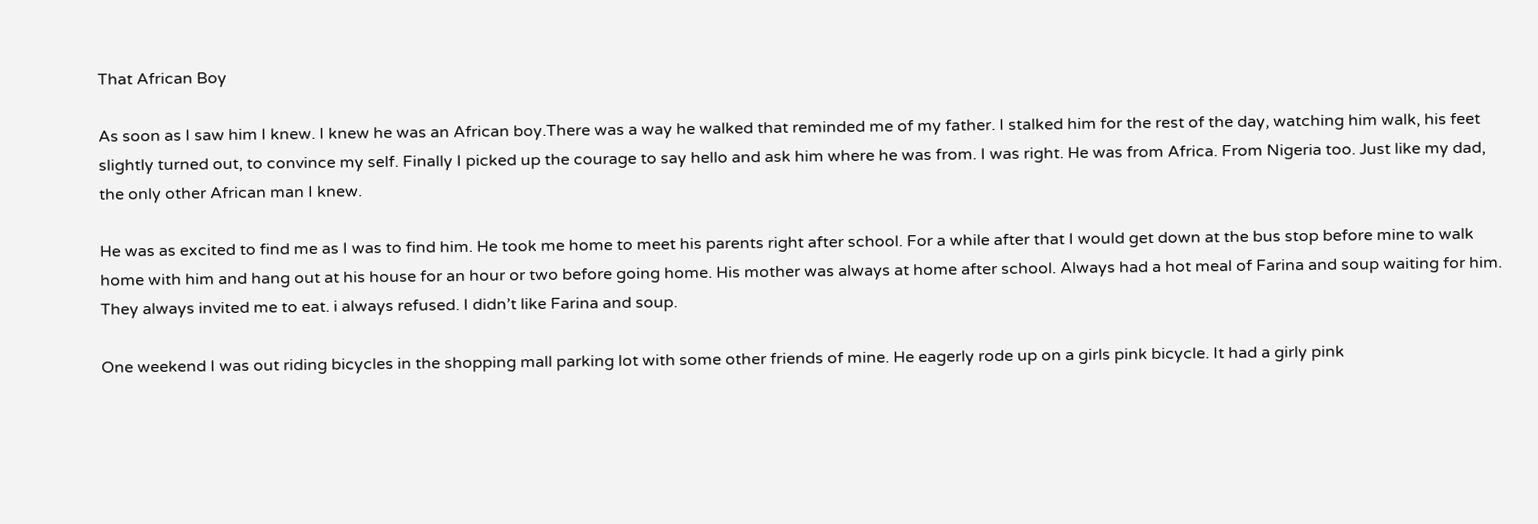That African Boy

As soon as I saw him I knew. I knew he was an African boy.There was a way he walked that reminded me of my father. I stalked him for the rest of the day, watching him walk, his feet slightly turned out, to convince my self. Finally I picked up the courage to say hello and ask him where he was from. I was right. He was from Africa. From Nigeria too. Just like my dad, the only other African man I knew.

He was as excited to find me as I was to find him. He took me home to meet his parents right after school. For a while after that I would get down at the bus stop before mine to walk home with him and hang out at his house for an hour or two before going home. His mother was always at home after school. Always had a hot meal of Farina and soup waiting for him. They always invited me to eat. i always refused. I didn’t like Farina and soup.

One weekend I was out riding bicycles in the shopping mall parking lot with some other friends of mine. He eagerly rode up on a girls pink bicycle. It had a girly pink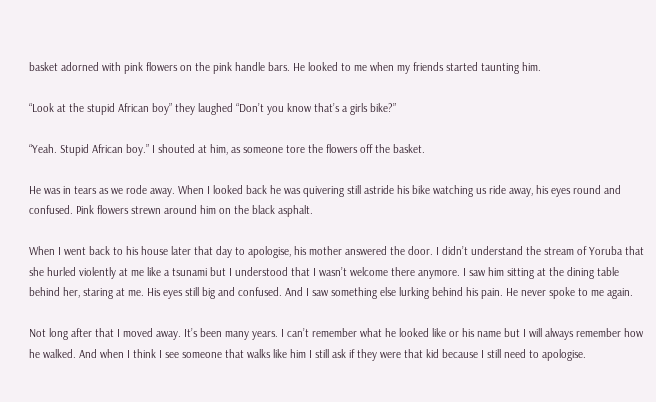basket adorned with pink flowers on the pink handle bars. He looked to me when my friends started taunting him.

“Look at the stupid African boy” they laughed “Don’t you know that’s a girls bike?”

“Yeah. Stupid African boy.” I shouted at him, as someone tore the flowers off the basket.

He was in tears as we rode away. When I looked back he was quivering still astride his bike watching us ride away, his eyes round and confused. Pink flowers strewn around him on the black asphalt.

When I went back to his house later that day to apologise, his mother answered the door. I didn’t understand the stream of Yoruba that she hurled violently at me like a tsunami but I understood that I wasn’t welcome there anymore. I saw him sitting at the dining table behind her, staring at me. His eyes still big and confused. And I saw something else lurking behind his pain. He never spoke to me again.

Not long after that I moved away. It’s been many years. I can’t remember what he looked like or his name but I will always remember how he walked. And when I think I see someone that walks like him I still ask if they were that kid because I still need to apologise.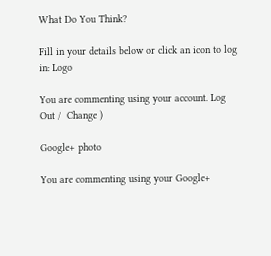What Do You Think?

Fill in your details below or click an icon to log in: Logo

You are commenting using your account. Log Out /  Change )

Google+ photo

You are commenting using your Google+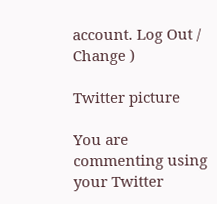account. Log Out /  Change )

Twitter picture

You are commenting using your Twitter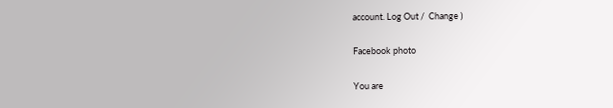account. Log Out /  Change )

Facebook photo

You are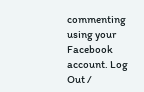commenting using your Facebook account. Log Out /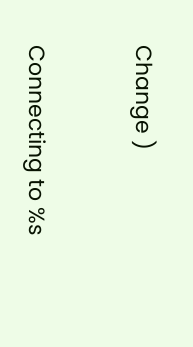Change )


Connecting to %s